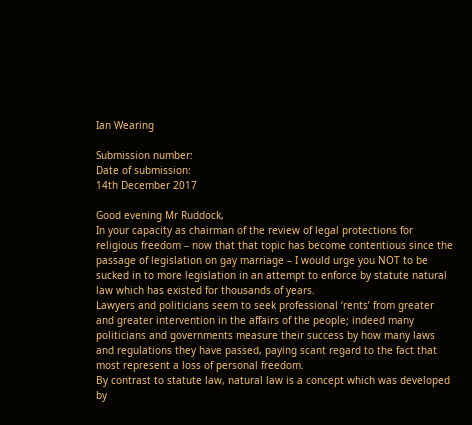Ian Wearing

Submission number:
Date of submission:
14th December 2017

Good evening Mr Ruddock,
In your capacity as chairman of the review of legal protections for religious freedom – now that that topic has become contentious since the passage of legislation on gay marriage – I would urge you NOT to be sucked in to more legislation in an attempt to enforce by statute natural law which has existed for thousands of years.
Lawyers and politicians seem to seek professional ‘rents’ from greater and greater intervention in the affairs of the people; indeed many politicians and governments measure their success by how many laws and regulations they have passed, paying scant regard to the fact that most represent a loss of personal freedom.
By contrast to statute law, natural law is a concept which was developed by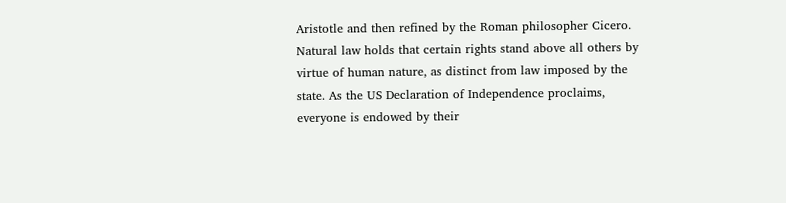Aristotle and then refined by the Roman philosopher Cicero. Natural law holds that certain rights stand above all others by virtue of human nature, as distinct from law imposed by the state. As the US Declaration of Independence proclaims, everyone is endowed by their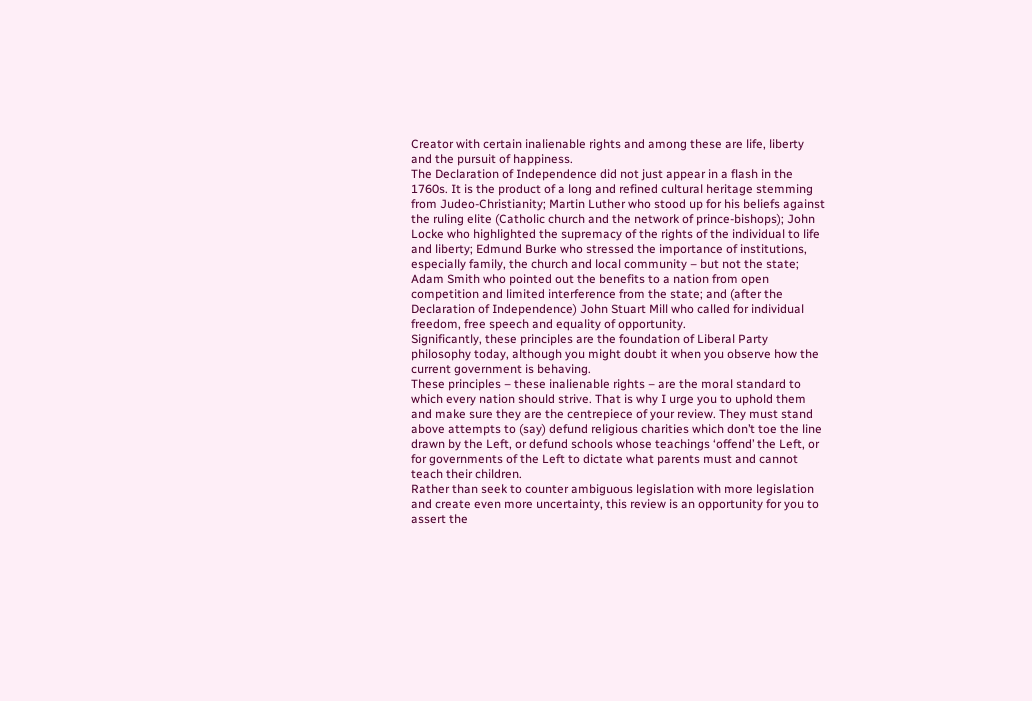Creator with certain inalienable rights and among these are life, liberty and the pursuit of happiness.
The Declaration of Independence did not just appear in a flash in the 1760s. It is the product of a long and refined cultural heritage stemming from Judeo-Christianity; Martin Luther who stood up for his beliefs against the ruling elite (Catholic church and the network of prince-bishops); John Locke who highlighted the supremacy of the rights of the individual to life and liberty; Edmund Burke who stressed the importance of institutions, especially family, the church and local community – but not the state; Adam Smith who pointed out the benefits to a nation from open competition and limited interference from the state; and (after the Declaration of Independence) John Stuart Mill who called for individual freedom, free speech and equality of opportunity.
Significantly, these principles are the foundation of Liberal Party philosophy today, although you might doubt it when you observe how the current government is behaving.
These principles – these inalienable rights – are the moral standard to which every nation should strive. That is why I urge you to uphold them and make sure they are the centrepiece of your review. They must stand above attempts to (say) defund religious charities which don’t toe the line drawn by the Left, or defund schools whose teachings ‘offend’ the Left, or for governments of the Left to dictate what parents must and cannot teach their children.
Rather than seek to counter ambiguous legislation with more legislation and create even more uncertainty, this review is an opportunity for you to assert the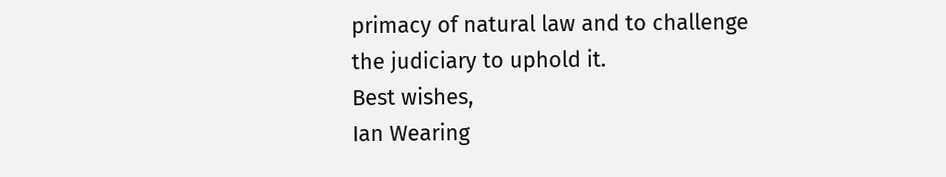primacy of natural law and to challenge the judiciary to uphold it.
Best wishes,
Ian Wearing